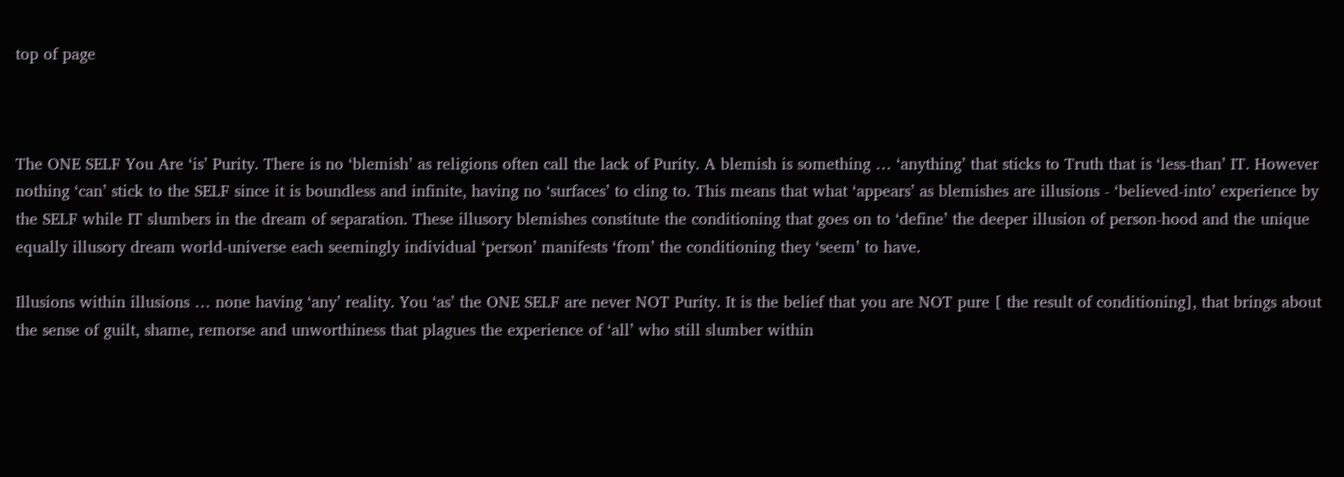top of page



The ONE SELF You Are ‘is’ Purity. There is no ‘blemish’ as religions often call the lack of Purity. A blemish is something … ‘anything’ that sticks to Truth that is ‘less-than’ IT. However nothing ‘can’ stick to the SELF since it is boundless and infinite, having no ‘surfaces’ to cling to. This means that what ‘appears’ as blemishes are illusions - ‘believed-into’ experience by the SELF while IT slumbers in the dream of separation. These illusory blemishes constitute the conditioning that goes on to ‘define’ the deeper illusion of person-hood and the unique equally illusory dream world-universe each seemingly individual ‘person’ manifests ‘from’ the conditioning they ‘seem’ to have.

Illusions within illusions … none having ‘any’ reality. You ‘as’ the ONE SELF are never NOT Purity. It is the belief that you are NOT pure [ the result of conditioning], that brings about the sense of guilt, shame, remorse and unworthiness that plagues the experience of ‘all’ who still slumber within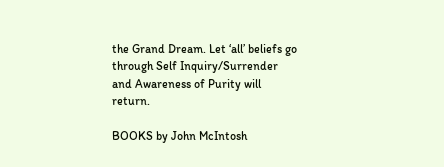the Grand Dream. Let ‘all’ beliefs go through Self Inquiry/Surrender and Awareness of Purity will return.

BOOKS by John McIntosh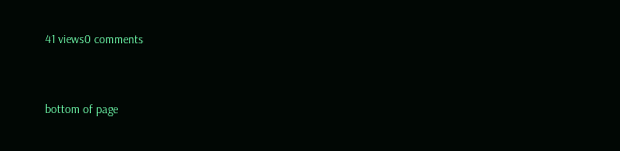41 views0 comments


bottom of page